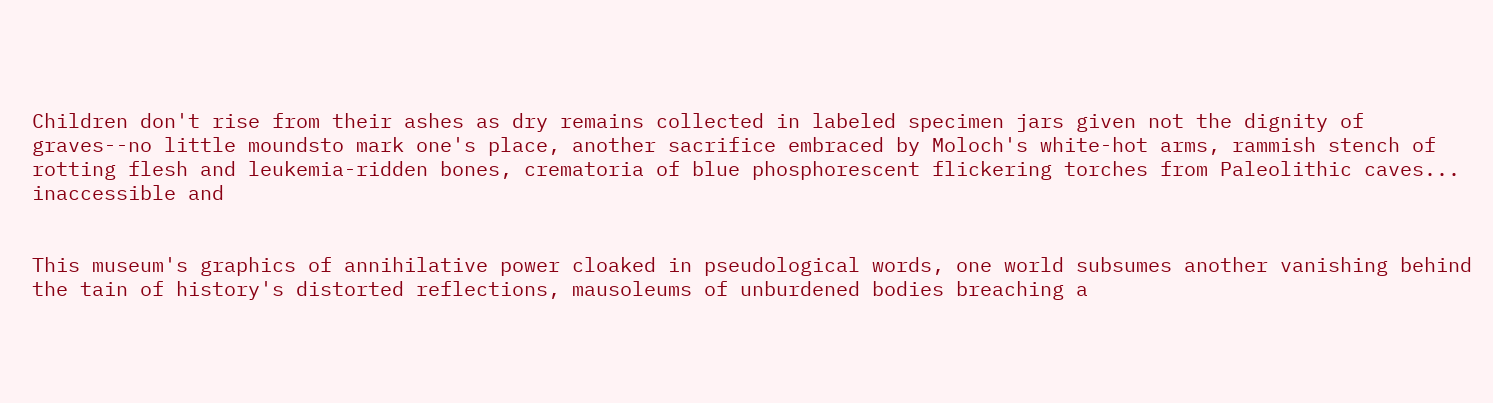Children don't rise from their ashes as dry remains collected in labeled specimen jars given not the dignity of graves--no little moundsto mark one's place, another sacrifice embraced by Moloch's white-hot arms, rammish stench of rotting flesh and leukemia-ridden bones, crematoria of blue phosphorescent flickering torches from Paleolithic caves...
inaccessible and


This museum's graphics of annihilative power cloaked in pseudological words, one world subsumes another vanishing behind the tain of history's distorted reflections, mausoleums of unburdened bodies breaching a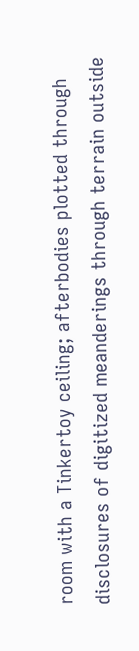room with a Tinkertoy ceiling; afterbodies plotted through disclosures of digitized meanderings through terrain outside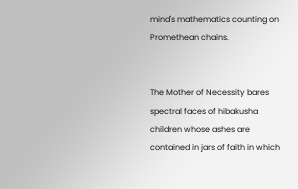mind's mathematics counting on Promethean chains.


The Mother of Necessity bares spectral faces of hibakusha children whose ashes are contained in jars of faith in which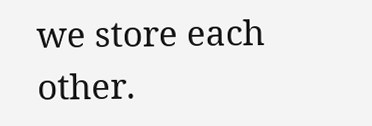we store each other.